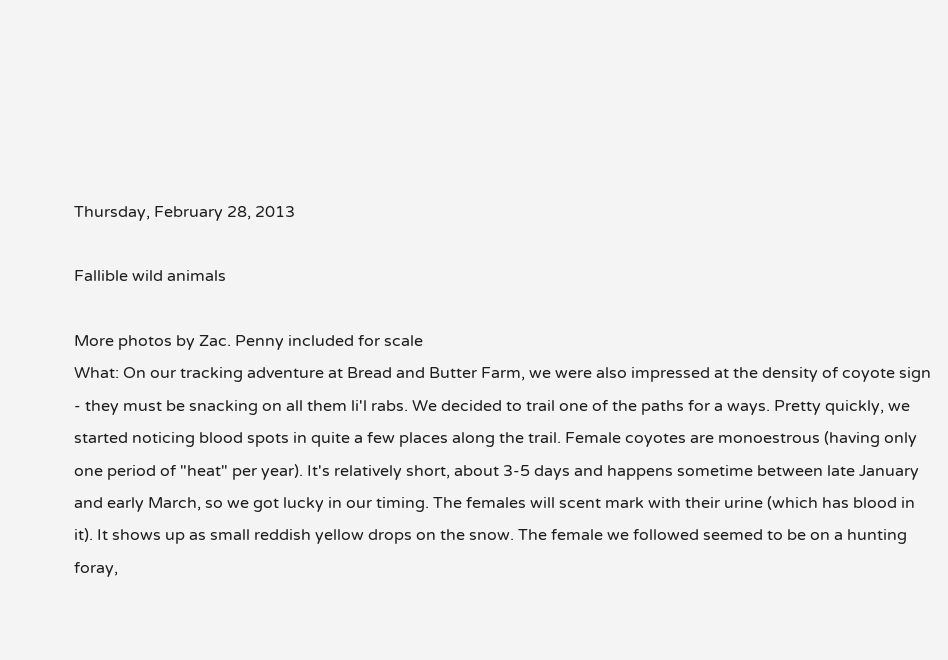Thursday, February 28, 2013

Fallible wild animals

More photos by Zac. Penny included for scale
What: On our tracking adventure at Bread and Butter Farm, we were also impressed at the density of coyote sign - they must be snacking on all them li'l rabs. We decided to trail one of the paths for a ways. Pretty quickly, we started noticing blood spots in quite a few places along the trail. Female coyotes are monoestrous (having only one period of "heat" per year). It's relatively short, about 3-5 days and happens sometime between late January and early March, so we got lucky in our timing. The females will scent mark with their urine (which has blood in it). It shows up as small reddish yellow drops on the snow. The female we followed seemed to be on a hunting foray,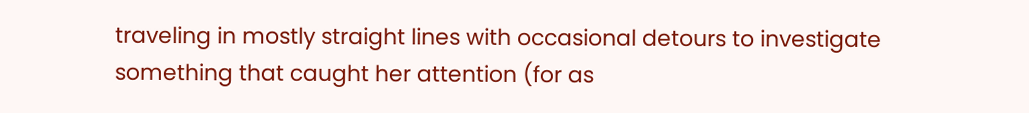traveling in mostly straight lines with occasional detours to investigate something that caught her attention (for as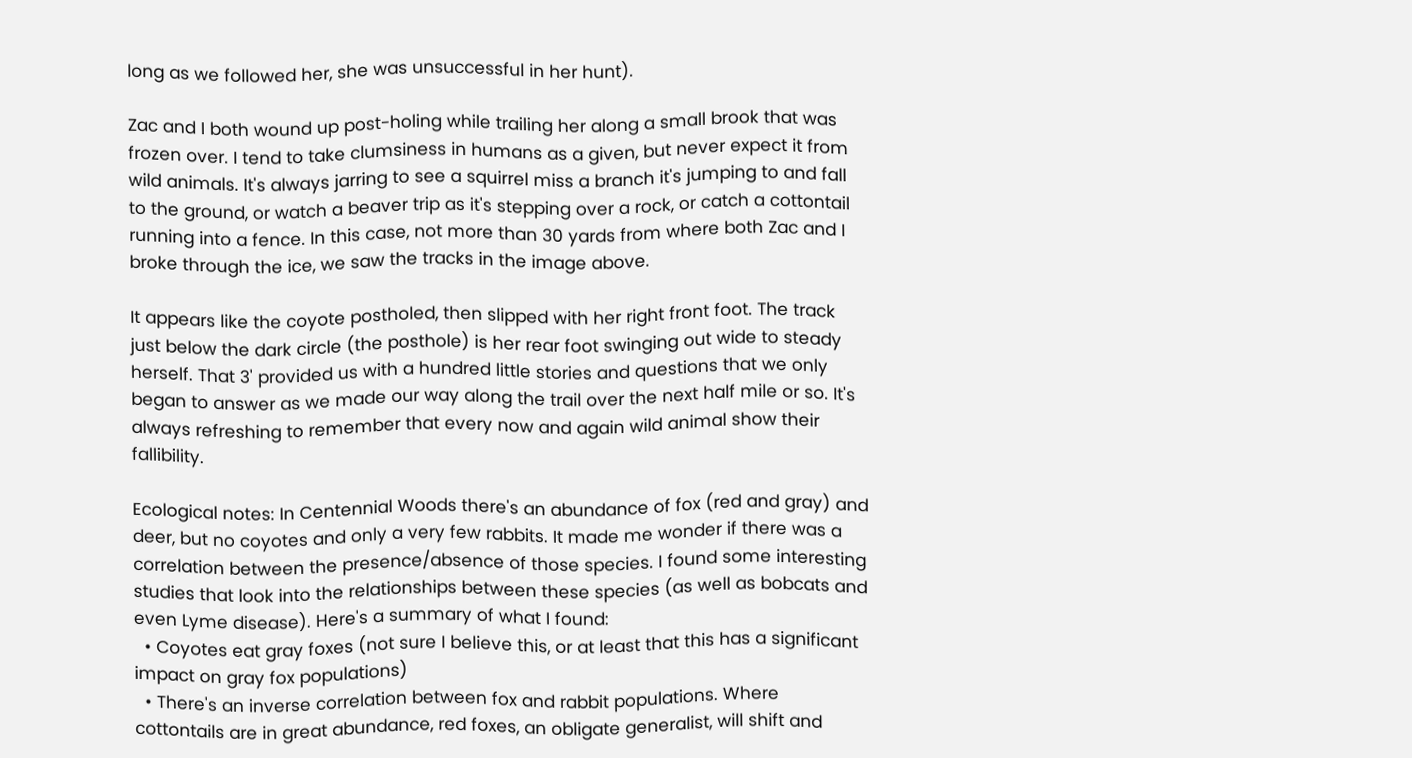long as we followed her, she was unsuccessful in her hunt).

Zac and I both wound up post-holing while trailing her along a small brook that was frozen over. I tend to take clumsiness in humans as a given, but never expect it from wild animals. It's always jarring to see a squirrel miss a branch it's jumping to and fall to the ground, or watch a beaver trip as it's stepping over a rock, or catch a cottontail running into a fence. In this case, not more than 30 yards from where both Zac and I broke through the ice, we saw the tracks in the image above.

It appears like the coyote postholed, then slipped with her right front foot. The track just below the dark circle (the posthole) is her rear foot swinging out wide to steady herself. That 3' provided us with a hundred little stories and questions that we only began to answer as we made our way along the trail over the next half mile or so. It's always refreshing to remember that every now and again wild animal show their fallibility.

Ecological notes: In Centennial Woods there's an abundance of fox (red and gray) and deer, but no coyotes and only a very few rabbits. It made me wonder if there was a correlation between the presence/absence of those species. I found some interesting studies that look into the relationships between these species (as well as bobcats and even Lyme disease). Here's a summary of what I found:
  • Coyotes eat gray foxes (not sure I believe this, or at least that this has a significant impact on gray fox populations)
  • There's an inverse correlation between fox and rabbit populations. Where cottontails are in great abundance, red foxes, an obligate generalist, will shift and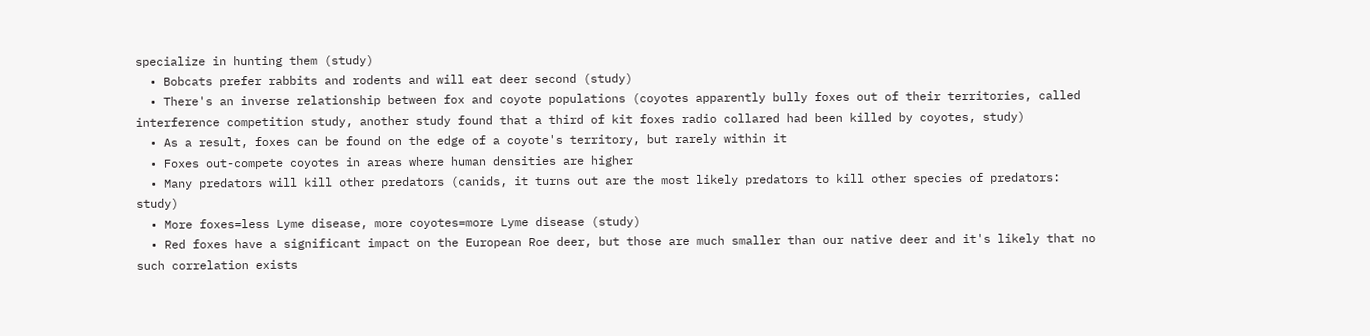specialize in hunting them (study)
  • Bobcats prefer rabbits and rodents and will eat deer second (study)
  • There's an inverse relationship between fox and coyote populations (coyotes apparently bully foxes out of their territories, called interference competition study, another study found that a third of kit foxes radio collared had been killed by coyotes, study)
  • As a result, foxes can be found on the edge of a coyote's territory, but rarely within it
  • Foxes out-compete coyotes in areas where human densities are higher
  • Many predators will kill other predators (canids, it turns out are the most likely predators to kill other species of predators: study)
  • More foxes=less Lyme disease, more coyotes=more Lyme disease (study)
  • Red foxes have a significant impact on the European Roe deer, but those are much smaller than our native deer and it's likely that no such correlation exists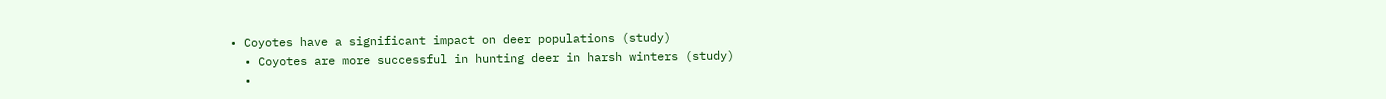• Coyotes have a significant impact on deer populations (study)
  • Coyotes are more successful in hunting deer in harsh winters (study)
  •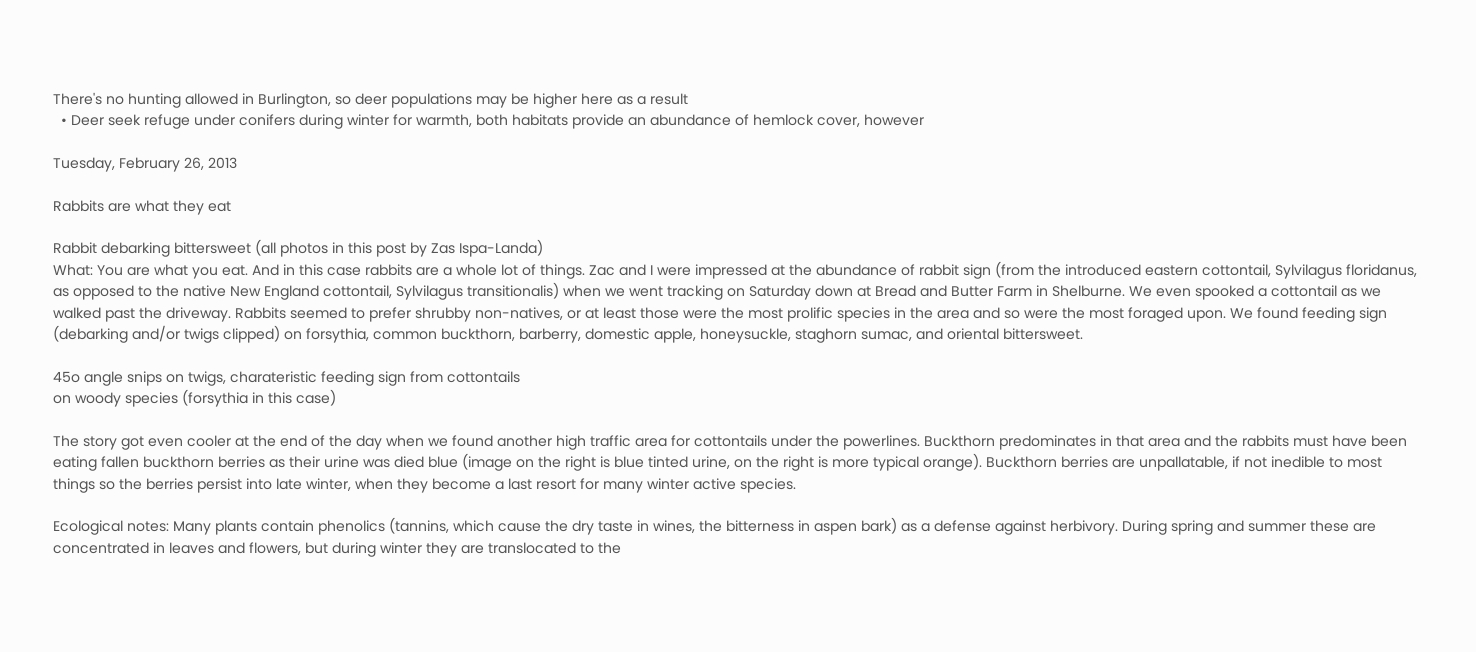There's no hunting allowed in Burlington, so deer populations may be higher here as a result
  • Deer seek refuge under conifers during winter for warmth, both habitats provide an abundance of hemlock cover, however

Tuesday, February 26, 2013

Rabbits are what they eat

Rabbit debarking bittersweet (all photos in this post by Zas Ispa-Landa)
What: You are what you eat. And in this case rabbits are a whole lot of things. Zac and I were impressed at the abundance of rabbit sign (from the introduced eastern cottontail, Sylvilagus floridanus, as opposed to the native New England cottontail, Sylvilagus transitionalis) when we went tracking on Saturday down at Bread and Butter Farm in Shelburne. We even spooked a cottontail as we walked past the driveway. Rabbits seemed to prefer shrubby non-natives, or at least those were the most prolific species in the area and so were the most foraged upon. We found feeding sign (debarking and/or twigs clipped) on forsythia, common buckthorn, barberry, domestic apple, honeysuckle, staghorn sumac, and oriental bittersweet.

45o angle snips on twigs, charateristic feeding sign from cottontails
on woody species (forsythia in this case)

The story got even cooler at the end of the day when we found another high traffic area for cottontails under the powerlines. Buckthorn predominates in that area and the rabbits must have been eating fallen buckthorn berries as their urine was died blue (image on the right is blue tinted urine, on the right is more typical orange). Buckthorn berries are unpallatable, if not inedible to most things so the berries persist into late winter, when they become a last resort for many winter active species.

Ecological notes: Many plants contain phenolics (tannins, which cause the dry taste in wines, the bitterness in aspen bark) as a defense against herbivory. During spring and summer these are concentrated in leaves and flowers, but during winter they are translocated to the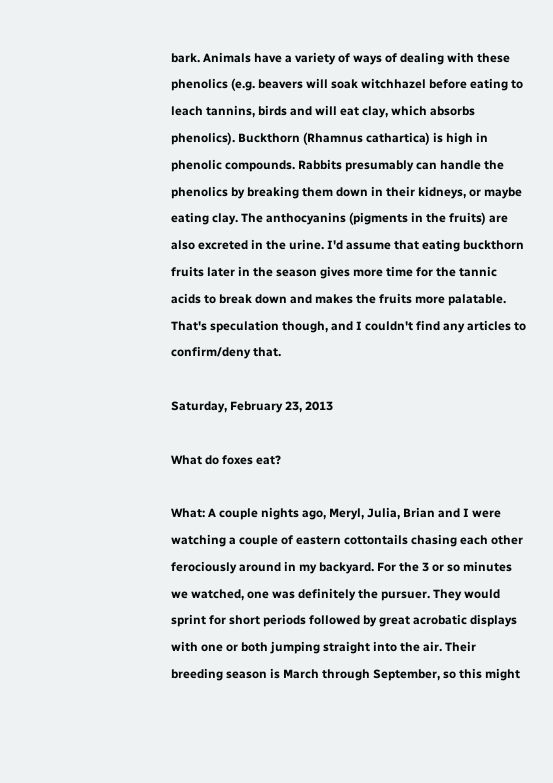bark. Animals have a variety of ways of dealing with these phenolics (e.g. beavers will soak witchhazel before eating to leach tannins, birds and will eat clay, which absorbs phenolics). Buckthorn (Rhamnus cathartica) is high in phenolic compounds. Rabbits presumably can handle the phenolics by breaking them down in their kidneys, or maybe eating clay. The anthocyanins (pigments in the fruits) are also excreted in the urine. I'd assume that eating buckthorn fruits later in the season gives more time for the tannic acids to break down and makes the fruits more palatable. That's speculation though, and I couldn't find any articles to confirm/deny that.

Saturday, February 23, 2013

What do foxes eat?

What: A couple nights ago, Meryl, Julia, Brian and I were watching a couple of eastern cottontails chasing each other ferociously around in my backyard. For the 3 or so minutes we watched, one was definitely the pursuer. They would sprint for short periods followed by great acrobatic displays with one or both jumping straight into the air. Their breeding season is March through September, so this might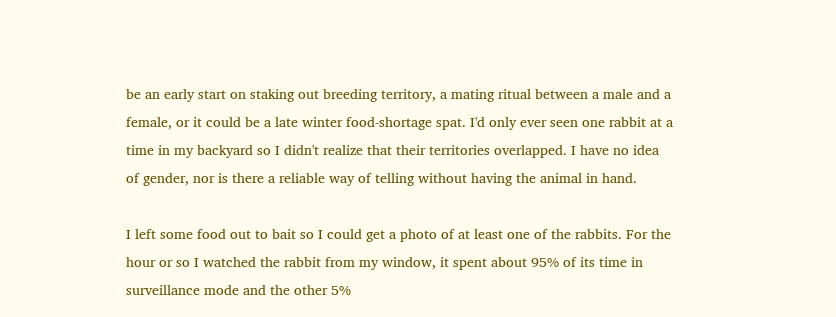be an early start on staking out breeding territory, a mating ritual between a male and a female, or it could be a late winter food-shortage spat. I'd only ever seen one rabbit at a time in my backyard so I didn't realize that their territories overlapped. I have no idea of gender, nor is there a reliable way of telling without having the animal in hand.

I left some food out to bait so I could get a photo of at least one of the rabbits. For the hour or so I watched the rabbit from my window, it spent about 95% of its time in surveillance mode and the other 5%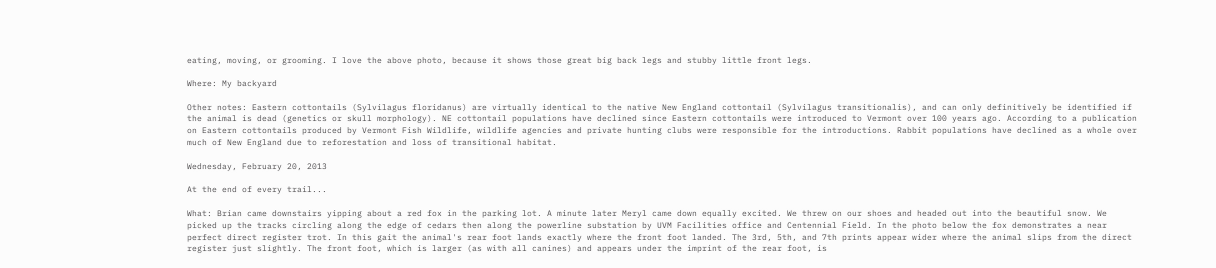eating, moving, or grooming. I love the above photo, because it shows those great big back legs and stubby little front legs.

Where: My backyard

Other notes: Eastern cottontails (Sylvilagus floridanus) are virtually identical to the native New England cottontail (Sylvilagus transitionalis), and can only definitively be identified if the animal is dead (genetics or skull morphology). NE cottontail populations have declined since Eastern cottontails were introduced to Vermont over 100 years ago. According to a publication on Eastern cottontails produced by Vermont Fish Wildlife, wildlife agencies and private hunting clubs were responsible for the introductions. Rabbit populations have declined as a whole over much of New England due to reforestation and loss of transitional habitat.

Wednesday, February 20, 2013

At the end of every trail...

What: Brian came downstairs yipping about a red fox in the parking lot. A minute later Meryl came down equally excited. We threw on our shoes and headed out into the beautiful snow. We picked up the tracks circling along the edge of cedars then along the powerline substation by UVM Facilities office and Centennial Field. In the photo below the fox demonstrates a near perfect direct register trot. In this gait the animal's rear foot lands exactly where the front foot landed. The 3rd, 5th, and 7th prints appear wider where the animal slips from the direct register just slightly. The front foot, which is larger (as with all canines) and appears under the imprint of the rear foot, is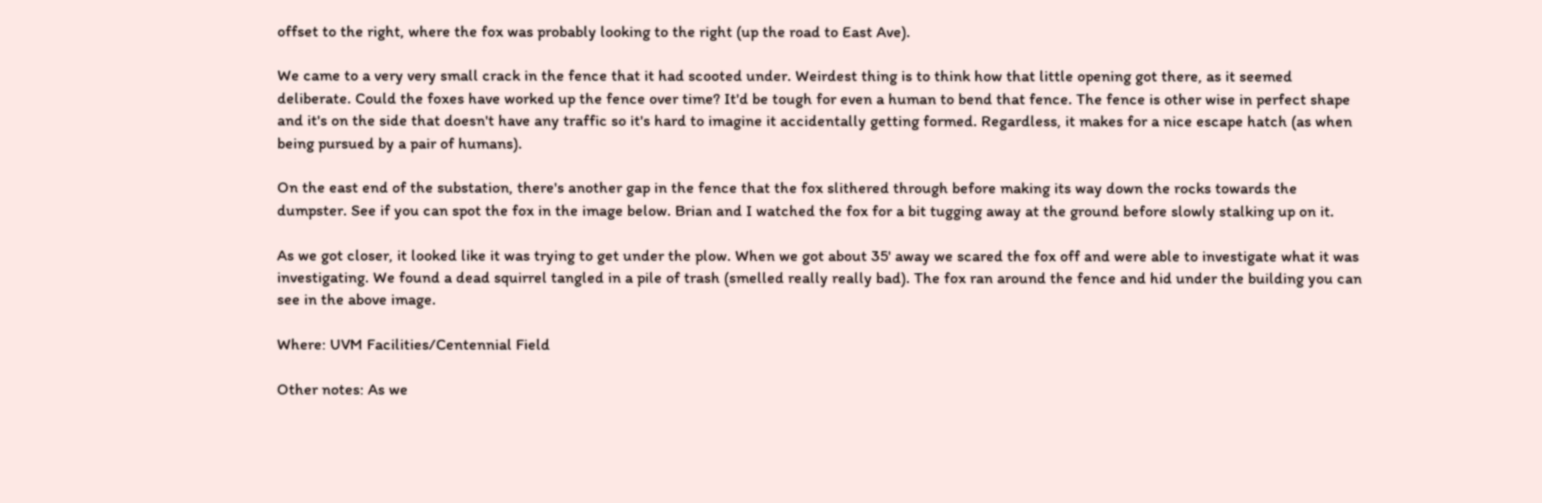offset to the right, where the fox was probably looking to the right (up the road to East Ave).

We came to a very very small crack in the fence that it had scooted under. Weirdest thing is to think how that little opening got there, as it seemed deliberate. Could the foxes have worked up the fence over time? It'd be tough for even a human to bend that fence. The fence is other wise in perfect shape and it's on the side that doesn't have any traffic so it's hard to imagine it accidentally getting formed. Regardless, it makes for a nice escape hatch (as when being pursued by a pair of humans).

On the east end of the substation, there's another gap in the fence that the fox slithered through before making its way down the rocks towards the dumpster. See if you can spot the fox in the image below. Brian and I watched the fox for a bit tugging away at the ground before slowly stalking up on it.

As we got closer, it looked like it was trying to get under the plow. When we got about 35' away we scared the fox off and were able to investigate what it was investigating. We found a dead squirrel tangled in a pile of trash (smelled really really bad). The fox ran around the fence and hid under the building you can see in the above image.

Where: UVM Facilities/Centennial Field

Other notes: As we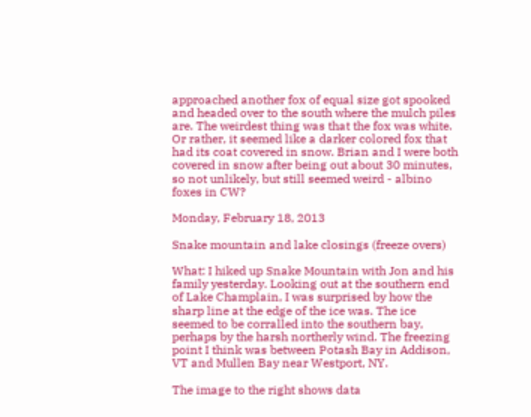approached another fox of equal size got spooked and headed over to the south where the mulch piles are. The weirdest thing was that the fox was white. Or rather, it seemed like a darker colored fox that had its coat covered in snow. Brian and I were both covered in snow after being out about 30 minutes, so not unlikely, but still seemed weird - albino foxes in CW?

Monday, February 18, 2013

Snake mountain and lake closings (freeze overs)

What: I hiked up Snake Mountain with Jon and his family yesterday. Looking out at the southern end of Lake Champlain, I was surprised by how the sharp line at the edge of the ice was. The ice seemed to be corralled into the southern bay, perhaps by the harsh northerly wind. The freezing point I think was between Potash Bay in Addison, VT and Mullen Bay near Westport, NY.

The image to the right shows data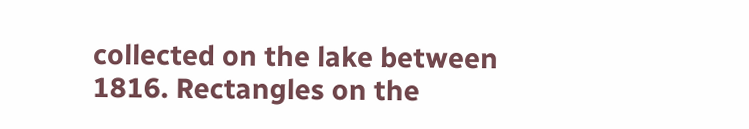collected on the lake between 1816. Rectangles on the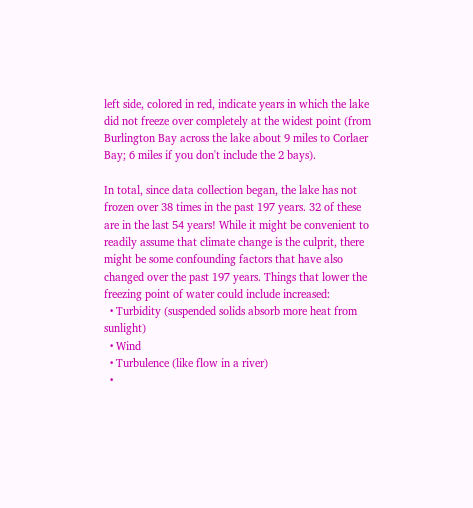left side, colored in red, indicate years in which the lake did not freeze over completely at the widest point (from Burlington Bay across the lake about 9 miles to Corlaer Bay; 6 miles if you don't include the 2 bays).

In total, since data collection began, the lake has not frozen over 38 times in the past 197 years. 32 of these are in the last 54 years! While it might be convenient to readily assume that climate change is the culprit, there might be some confounding factors that have also changed over the past 197 years. Things that lower the freezing point of water could include increased:
  • Turbidity (suspended solids absorb more heat from sunlight)
  • Wind
  • Turbulence (like flow in a river)
  •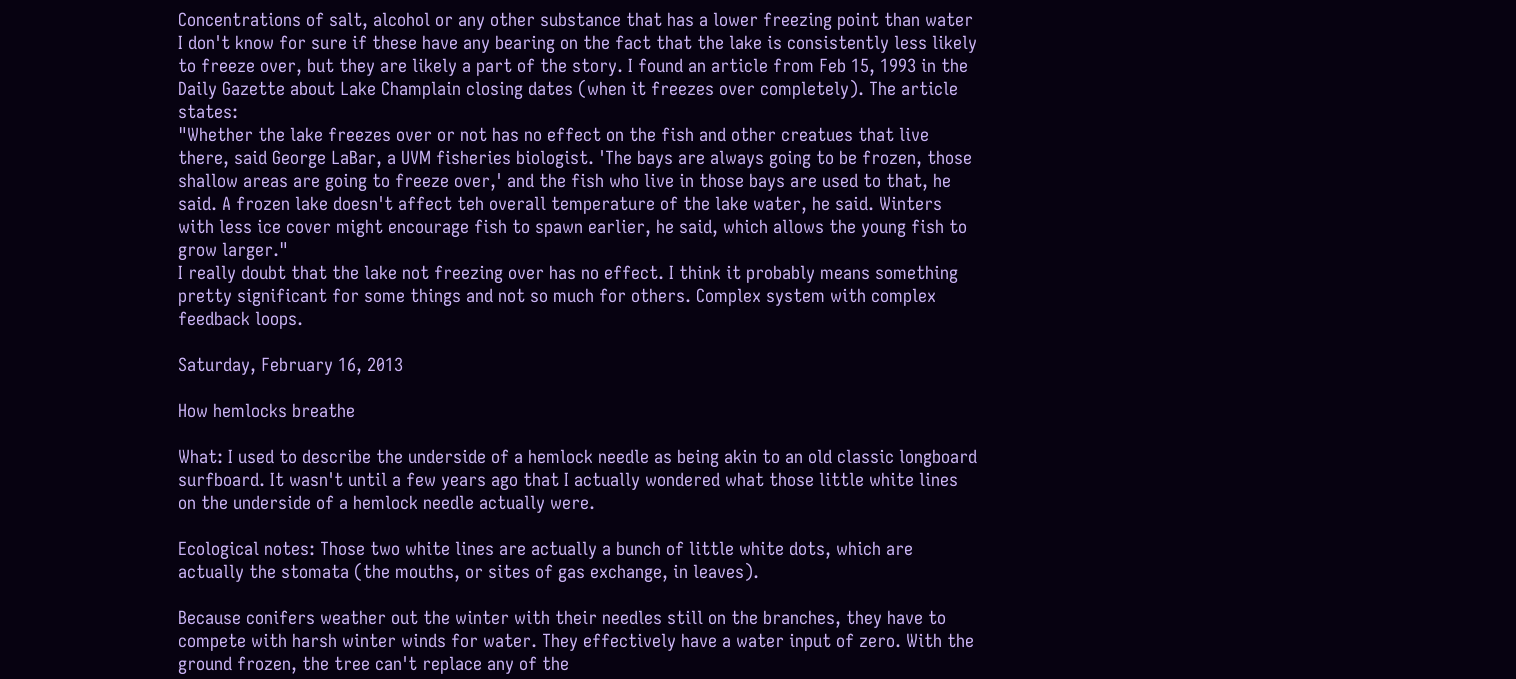Concentrations of salt, alcohol or any other substance that has a lower freezing point than water
I don't know for sure if these have any bearing on the fact that the lake is consistently less likely to freeze over, but they are likely a part of the story. I found an article from Feb 15, 1993 in the Daily Gazette about Lake Champlain closing dates (when it freezes over completely). The article states:
"Whether the lake freezes over or not has no effect on the fish and other creatues that live there, said George LaBar, a UVM fisheries biologist. 'The bays are always going to be frozen, those shallow areas are going to freeze over,' and the fish who live in those bays are used to that, he said. A frozen lake doesn't affect teh overall temperature of the lake water, he said. Winters with less ice cover might encourage fish to spawn earlier, he said, which allows the young fish to grow larger."
I really doubt that the lake not freezing over has no effect. I think it probably means something pretty significant for some things and not so much for others. Complex system with complex feedback loops.

Saturday, February 16, 2013

How hemlocks breathe

What: I used to describe the underside of a hemlock needle as being akin to an old classic longboard surfboard. It wasn't until a few years ago that I actually wondered what those little white lines on the underside of a hemlock needle actually were.

Ecological notes: Those two white lines are actually a bunch of little white dots, which are actually the stomata (the mouths, or sites of gas exchange, in leaves).

Because conifers weather out the winter with their needles still on the branches, they have to compete with harsh winter winds for water. They effectively have a water input of zero. With the ground frozen, the tree can't replace any of the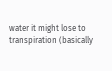water it might lose to transpiration (basically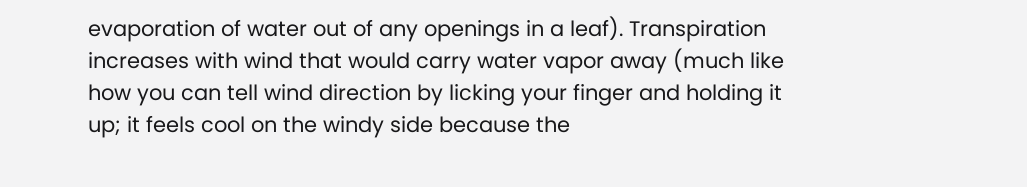evaporation of water out of any openings in a leaf). Transpiration increases with wind that would carry water vapor away (much like how you can tell wind direction by licking your finger and holding it up; it feels cool on the windy side because the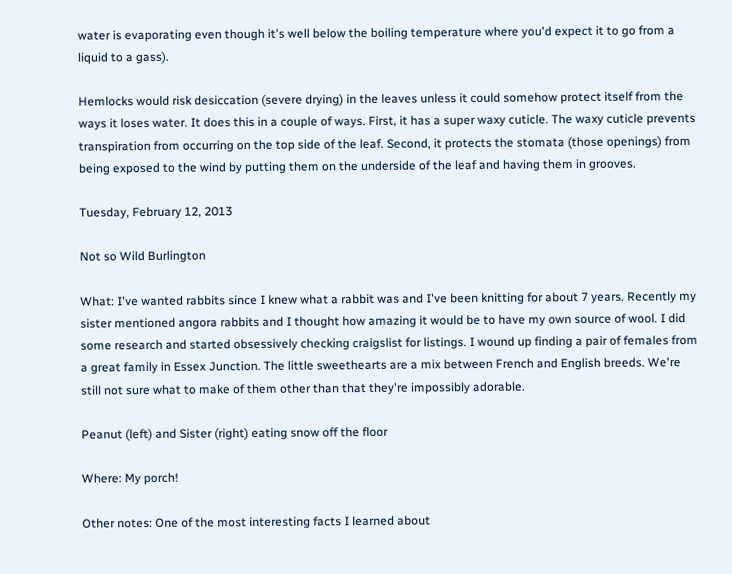water is evaporating even though it's well below the boiling temperature where you'd expect it to go from a liquid to a gass).

Hemlocks would risk desiccation (severe drying) in the leaves unless it could somehow protect itself from the ways it loses water. It does this in a couple of ways. First, it has a super waxy cuticle. The waxy cuticle prevents transpiration from occurring on the top side of the leaf. Second, it protects the stomata (those openings) from being exposed to the wind by putting them on the underside of the leaf and having them in grooves.

Tuesday, February 12, 2013

Not so Wild Burlington

What: I've wanted rabbits since I knew what a rabbit was and I've been knitting for about 7 years. Recently my sister mentioned angora rabbits and I thought how amazing it would be to have my own source of wool. I did some research and started obsessively checking craigslist for listings. I wound up finding a pair of females from a great family in Essex Junction. The little sweethearts are a mix between French and English breeds. We're still not sure what to make of them other than that they're impossibly adorable.

Peanut (left) and Sister (right) eating snow off the floor

Where: My porch!

Other notes: One of the most interesting facts I learned about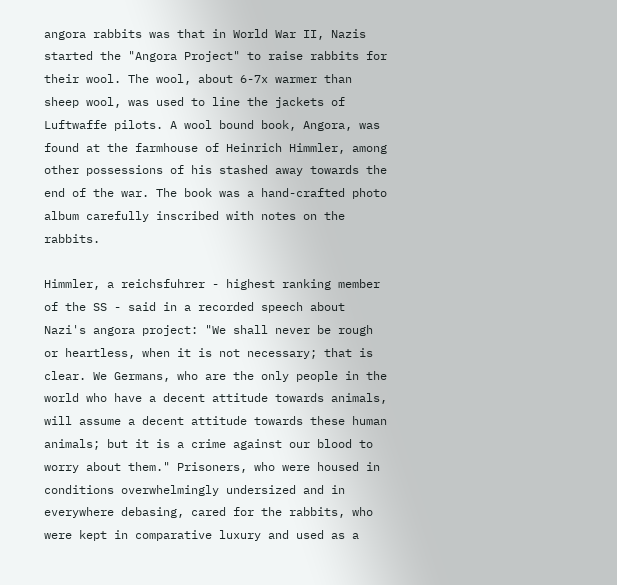angora rabbits was that in World War II, Nazis started the "Angora Project" to raise rabbits for their wool. The wool, about 6-7x warmer than sheep wool, was used to line the jackets of Luftwaffe pilots. A wool bound book, Angora, was found at the farmhouse of Heinrich Himmler, among other possessions of his stashed away towards the end of the war. The book was a hand-crafted photo album carefully inscribed with notes on the rabbits.

Himmler, a reichsfuhrer - highest ranking member of the SS - said in a recorded speech about Nazi's angora project: "We shall never be rough or heartless, when it is not necessary; that is clear. We Germans, who are the only people in the world who have a decent attitude towards animals, will assume a decent attitude towards these human animals; but it is a crime against our blood to worry about them." Prisoners, who were housed in conditions overwhelmingly undersized and in everywhere debasing, cared for the rabbits, who were kept in comparative luxury and used as a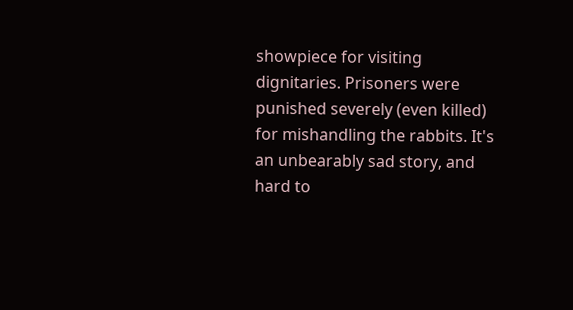showpiece for visiting dignitaries. Prisoners were punished severely (even killed) for mishandling the rabbits. It's an unbearably sad story, and hard to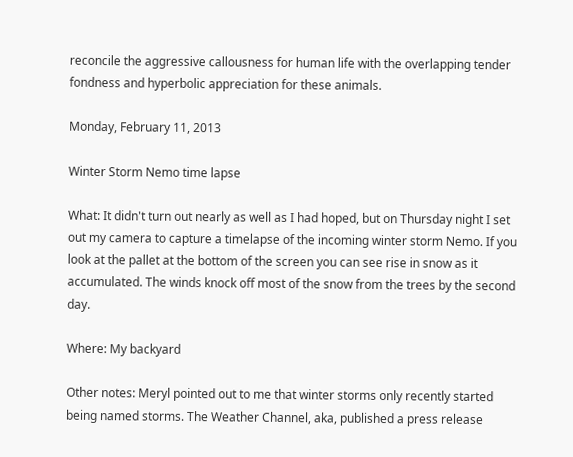reconcile the aggressive callousness for human life with the overlapping tender fondness and hyperbolic appreciation for these animals.

Monday, February 11, 2013

Winter Storm Nemo time lapse

What: It didn't turn out nearly as well as I had hoped, but on Thursday night I set out my camera to capture a timelapse of the incoming winter storm Nemo. If you look at the pallet at the bottom of the screen you can see rise in snow as it accumulated. The winds knock off most of the snow from the trees by the second day.

Where: My backyard

Other notes: Meryl pointed out to me that winter storms only recently started being named storms. The Weather Channel, aka, published a press release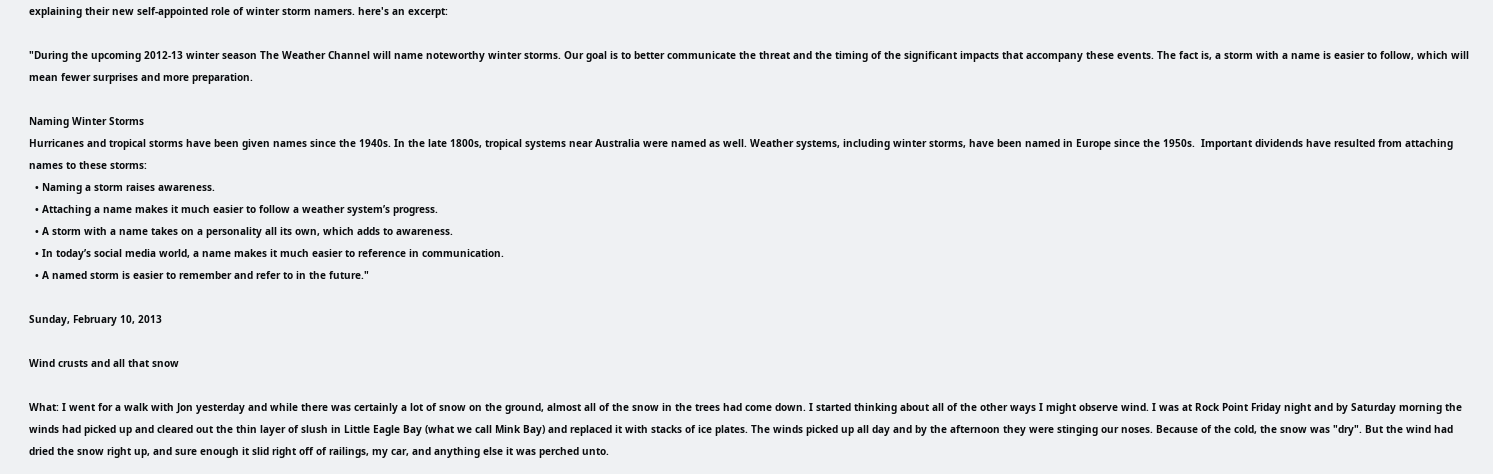explaining their new self-appointed role of winter storm namers. here's an excerpt:

"During the upcoming 2012-13 winter season The Weather Channel will name noteworthy winter storms. Our goal is to better communicate the threat and the timing of the significant impacts that accompany these events. The fact is, a storm with a name is easier to follow, which will mean fewer surprises and more preparation.

Naming Winter Storms
Hurricanes and tropical storms have been given names since the 1940s. In the late 1800s, tropical systems near Australia were named as well. Weather systems, including winter storms, have been named in Europe since the 1950s.  Important dividends have resulted from attaching names to these storms:
  • Naming a storm raises awareness.
  • Attaching a name makes it much easier to follow a weather system’s progress.
  • A storm with a name takes on a personality all its own, which adds to awareness.
  • In today’s social media world, a name makes it much easier to reference in communication.
  • A named storm is easier to remember and refer to in the future."

Sunday, February 10, 2013

Wind crusts and all that snow

What: I went for a walk with Jon yesterday and while there was certainly a lot of snow on the ground, almost all of the snow in the trees had come down. I started thinking about all of the other ways I might observe wind. I was at Rock Point Friday night and by Saturday morning the winds had picked up and cleared out the thin layer of slush in Little Eagle Bay (what we call Mink Bay) and replaced it with stacks of ice plates. The winds picked up all day and by the afternoon they were stinging our noses. Because of the cold, the snow was "dry". But the wind had dried the snow right up, and sure enough it slid right off of railings, my car, and anything else it was perched unto.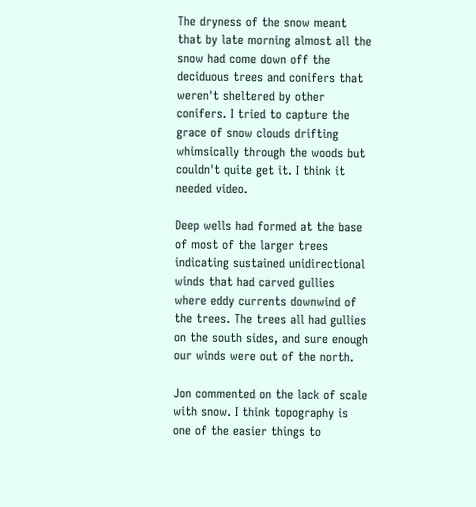The dryness of the snow meant that by late morning almost all the snow had come down off the deciduous trees and conifers that weren't sheltered by other conifers. I tried to capture the grace of snow clouds drifting whimsically through the woods but couldn't quite get it. I think it needed video.

Deep wells had formed at the base of most of the larger trees indicating sustained unidirectional winds that had carved gullies where eddy currents downwind of the trees. The trees all had gullies on the south sides, and sure enough our winds were out of the north.

Jon commented on the lack of scale with snow. I think topography is one of the easier things to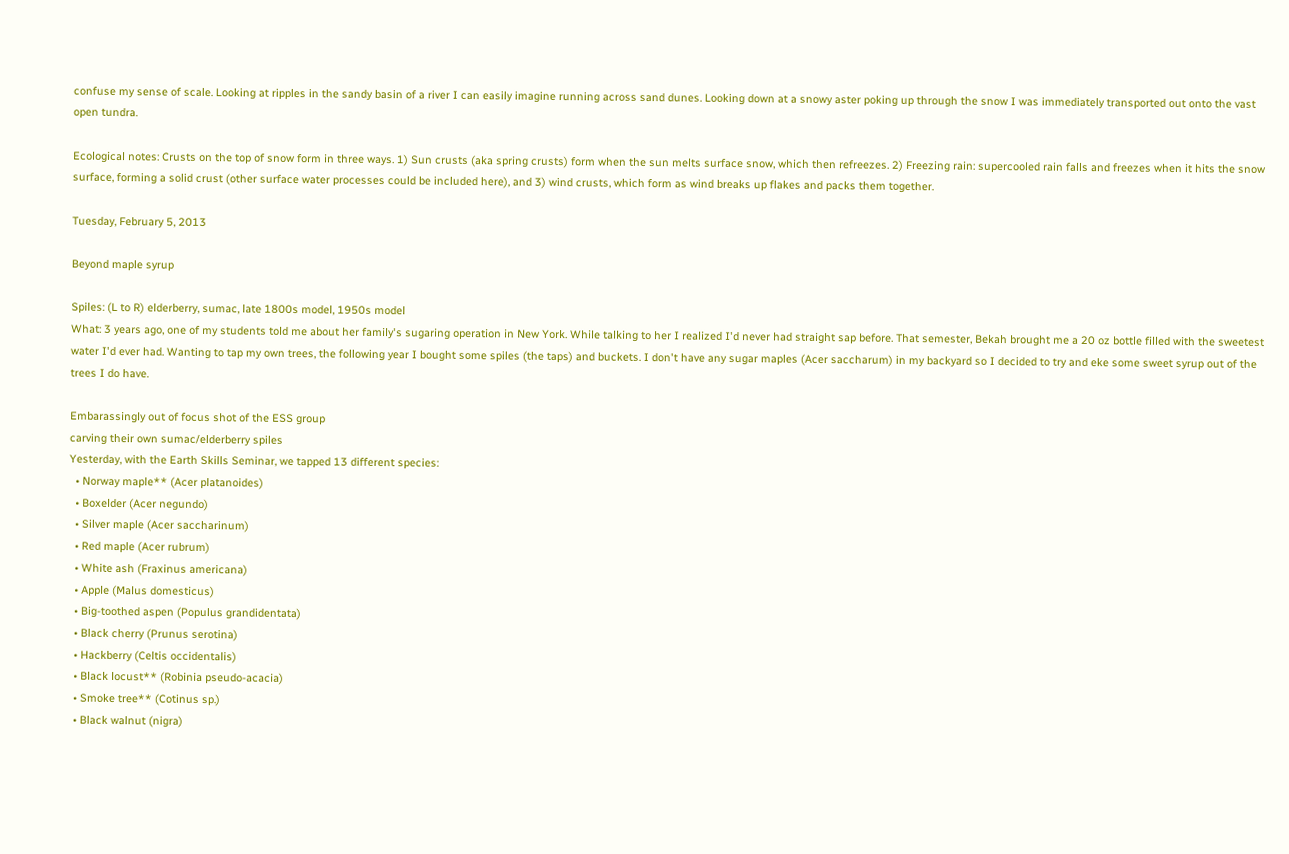confuse my sense of scale. Looking at ripples in the sandy basin of a river I can easily imagine running across sand dunes. Looking down at a snowy aster poking up through the snow I was immediately transported out onto the vast open tundra.

Ecological notes: Crusts on the top of snow form in three ways. 1) Sun crusts (aka spring crusts) form when the sun melts surface snow, which then refreezes. 2) Freezing rain: supercooled rain falls and freezes when it hits the snow surface, forming a solid crust (other surface water processes could be included here), and 3) wind crusts, which form as wind breaks up flakes and packs them together.

Tuesday, February 5, 2013

Beyond maple syrup

Spiles: (L to R) elderberry, sumac, late 1800s model, 1950s model
What: 3 years ago, one of my students told me about her family's sugaring operation in New York. While talking to her I realized I'd never had straight sap before. That semester, Bekah brought me a 20 oz bottle filled with the sweetest water I'd ever had. Wanting to tap my own trees, the following year I bought some spiles (the taps) and buckets. I don't have any sugar maples (Acer saccharum) in my backyard so I decided to try and eke some sweet syrup out of the trees I do have.

Embarassingly out of focus shot of the ESS group
carving their own sumac/elderberry spiles
Yesterday, with the Earth Skills Seminar, we tapped 13 different species:
  • Norway maple** (Acer platanoides)
  • Boxelder (Acer negundo)
  • Silver maple (Acer saccharinum)
  • Red maple (Acer rubrum)
  • White ash (Fraxinus americana)
  • Apple (Malus domesticus)
  • Big-toothed aspen (Populus grandidentata)
  • Black cherry (Prunus serotina)
  • Hackberry (Celtis occidentalis)
  • Black locust** (Robinia pseudo-acacia)
  • Smoke tree** (Cotinus sp.)
  • Black walnut (nigra)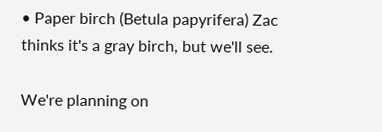• Paper birch (Betula papyrifera) Zac thinks it's a gray birch, but we'll see.

We're planning on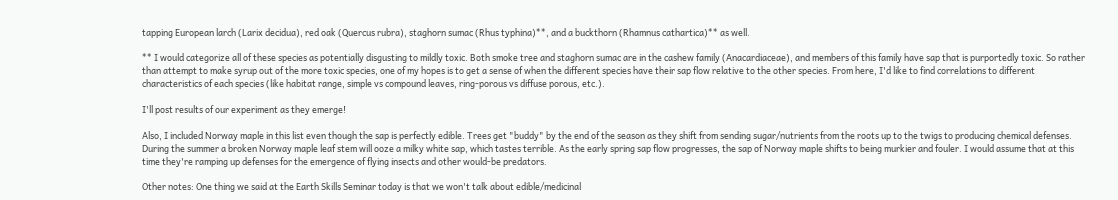tapping European larch (Larix decidua), red oak (Quercus rubra), staghorn sumac (Rhus typhina)**, and a buckthorn (Rhamnus cathartica)** as well.

** I would categorize all of these species as potentially disgusting to mildly toxic. Both smoke tree and staghorn sumac are in the cashew family (Anacardiaceae), and members of this family have sap that is purportedly toxic. So rather than attempt to make syrup out of the more toxic species, one of my hopes is to get a sense of when the different species have their sap flow relative to the other species. From here, I'd like to find correlations to different characteristics of each species (like habitat range, simple vs compound leaves, ring-porous vs diffuse porous, etc.).

I'll post results of our experiment as they emerge!

Also, I included Norway maple in this list even though the sap is perfectly edible. Trees get "buddy" by the end of the season as they shift from sending sugar/nutrients from the roots up to the twigs to producing chemical defenses. During the summer a broken Norway maple leaf stem will ooze a milky white sap, which tastes terrible. As the early spring sap flow progresses, the sap of Norway maple shifts to being murkier and fouler. I would assume that at this time they're ramping up defenses for the emergence of flying insects and other would-be predators.

Other notes: One thing we said at the Earth Skills Seminar today is that we won't talk about edible/medicinal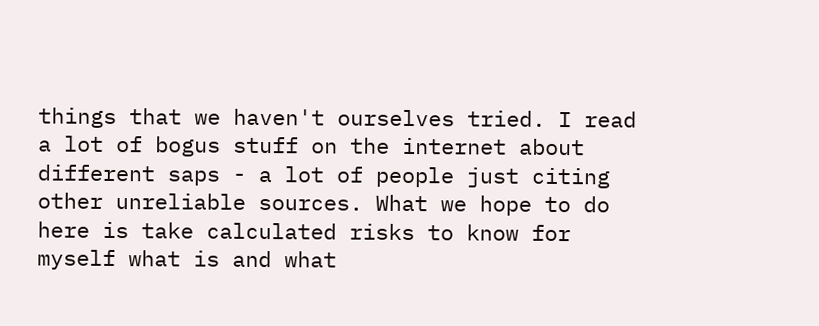things that we haven't ourselves tried. I read a lot of bogus stuff on the internet about different saps - a lot of people just citing other unreliable sources. What we hope to do here is take calculated risks to know for myself what is and what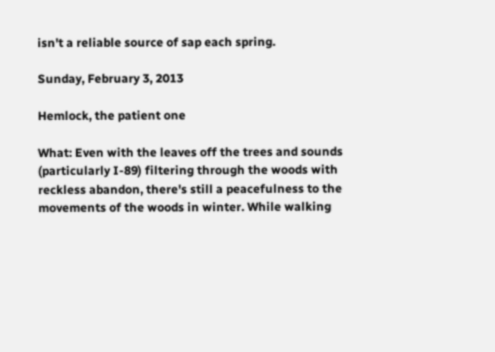isn't a reliable source of sap each spring.

Sunday, February 3, 2013

Hemlock, the patient one

What: Even with the leaves off the trees and sounds (particularly I-89) filtering through the woods with reckless abandon, there's still a peacefulness to the movements of the woods in winter. While walking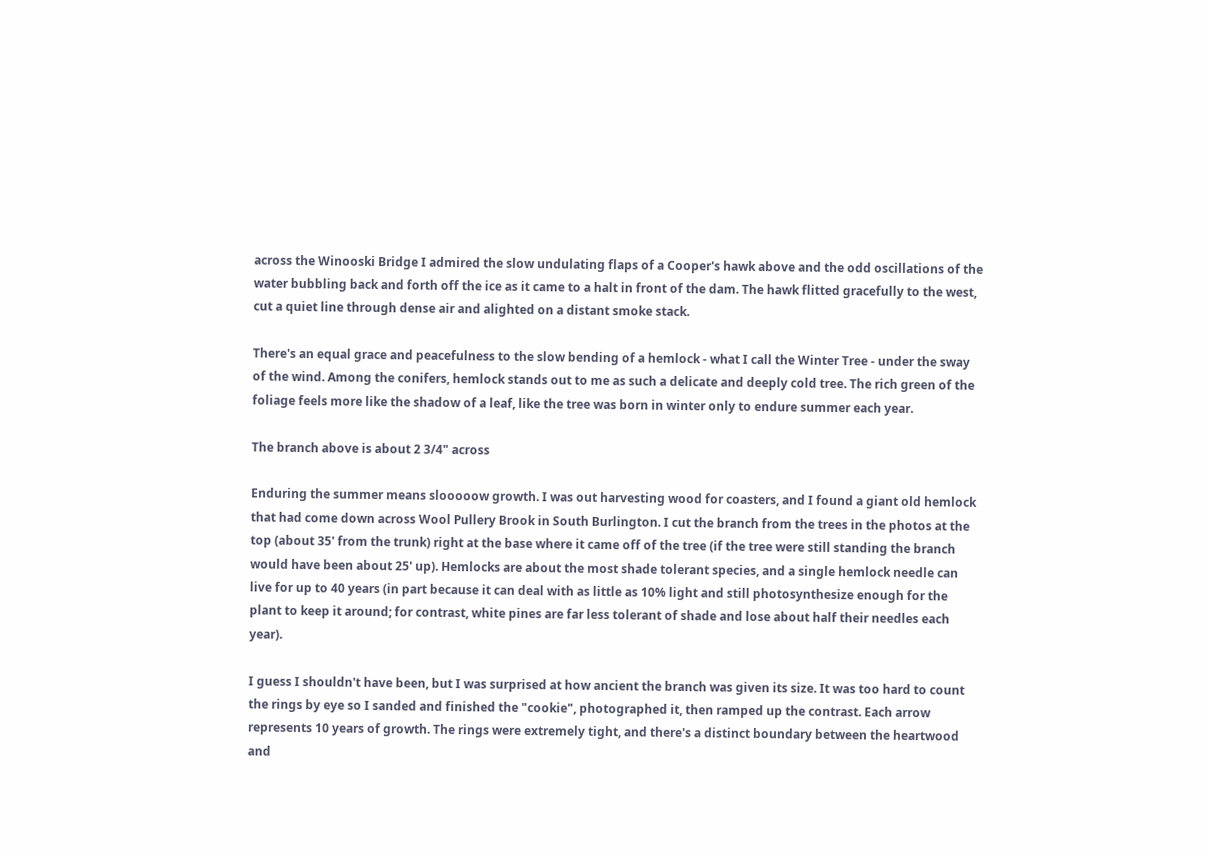across the Winooski Bridge I admired the slow undulating flaps of a Cooper's hawk above and the odd oscillations of the water bubbling back and forth off the ice as it came to a halt in front of the dam. The hawk flitted gracefully to the west, cut a quiet line through dense air and alighted on a distant smoke stack.

There's an equal grace and peacefulness to the slow bending of a hemlock - what I call the Winter Tree - under the sway of the wind. Among the conifers, hemlock stands out to me as such a delicate and deeply cold tree. The rich green of the foliage feels more like the shadow of a leaf, like the tree was born in winter only to endure summer each year.

The branch above is about 2 3/4" across

Enduring the summer means slooooow growth. I was out harvesting wood for coasters, and I found a giant old hemlock that had come down across Wool Pullery Brook in South Burlington. I cut the branch from the trees in the photos at the top (about 35' from the trunk) right at the base where it came off of the tree (if the tree were still standing the branch would have been about 25' up). Hemlocks are about the most shade tolerant species, and a single hemlock needle can live for up to 40 years (in part because it can deal with as little as 10% light and still photosynthesize enough for the plant to keep it around; for contrast, white pines are far less tolerant of shade and lose about half their needles each year).

I guess I shouldn't have been, but I was surprised at how ancient the branch was given its size. It was too hard to count the rings by eye so I sanded and finished the "cookie", photographed it, then ramped up the contrast. Each arrow represents 10 years of growth. The rings were extremely tight, and there's a distinct boundary between the heartwood and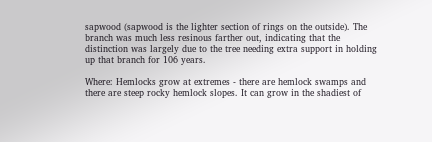sapwood (sapwood is the lighter section of rings on the outside). The branch was much less resinous farther out, indicating that the distinction was largely due to the tree needing extra support in holding up that branch for 106 years.

Where: Hemlocks grow at extremes - there are hemlock swamps and there are steep rocky hemlock slopes. It can grow in the shadiest of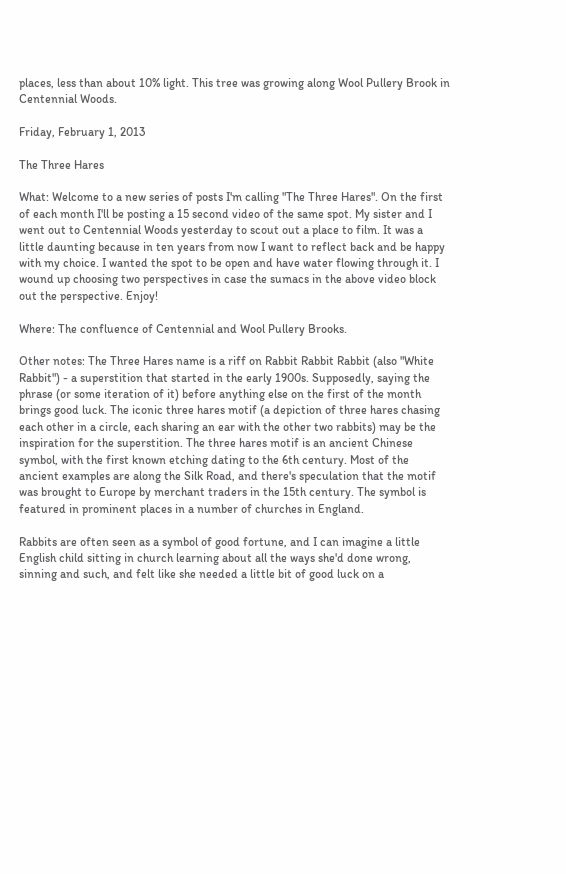places, less than about 10% light. This tree was growing along Wool Pullery Brook in Centennial Woods.

Friday, February 1, 2013

The Three Hares

What: Welcome to a new series of posts I'm calling "The Three Hares". On the first of each month I'll be posting a 15 second video of the same spot. My sister and I went out to Centennial Woods yesterday to scout out a place to film. It was a little daunting because in ten years from now I want to reflect back and be happy with my choice. I wanted the spot to be open and have water flowing through it. I wound up choosing two perspectives in case the sumacs in the above video block out the perspective. Enjoy!

Where: The confluence of Centennial and Wool Pullery Brooks.

Other notes: The Three Hares name is a riff on Rabbit Rabbit Rabbit (also "White Rabbit") - a superstition that started in the early 1900s. Supposedly, saying the phrase (or some iteration of it) before anything else on the first of the month brings good luck. The iconic three hares motif (a depiction of three hares chasing each other in a circle, each sharing an ear with the other two rabbits) may be the inspiration for the superstition. The three hares motif is an ancient Chinese symbol, with the first known etching dating to the 6th century. Most of the ancient examples are along the Silk Road, and there's speculation that the motif was brought to Europe by merchant traders in the 15th century. The symbol is featured in prominent places in a number of churches in England.

Rabbits are often seen as a symbol of good fortune, and I can imagine a little English child sitting in church learning about all the ways she'd done wrong, sinning and such, and felt like she needed a little bit of good luck on a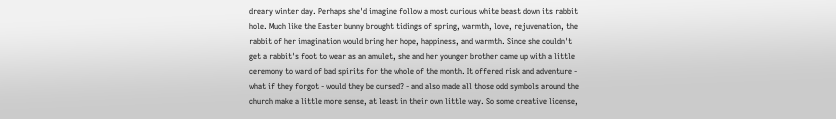dreary winter day. Perhaps she'd imagine follow a most curious white beast down its rabbit hole. Much like the Easter bunny brought tidings of spring, warmth, love, rejuvenation, the rabbit of her imagination would bring her hope, happiness, and warmth. Since she couldn't get a rabbit's foot to wear as an amulet, she and her younger brother came up with a little ceremony to ward of bad spirits for the whole of the month. It offered risk and adventure - what if they forgot - would they be cursed? - and also made all those odd symbols around the church make a little more sense, at least in their own little way. So some creative license,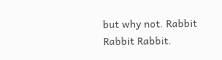but why not. Rabbit Rabbit Rabbit.